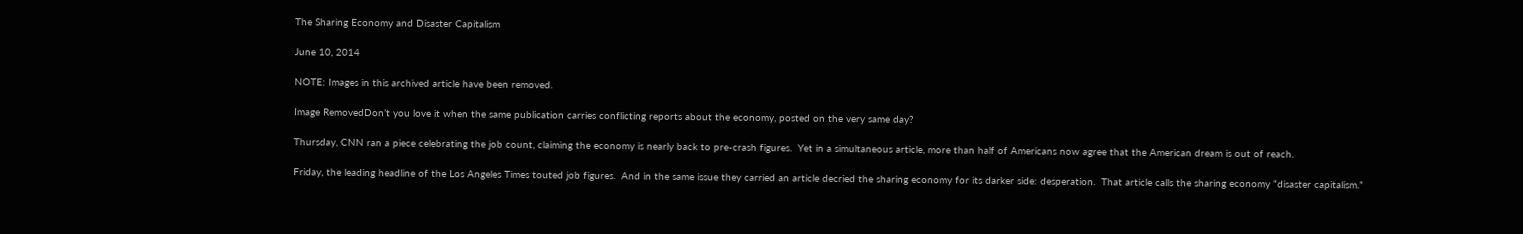The Sharing Economy and Disaster Capitalism

June 10, 2014

NOTE: Images in this archived article have been removed.

Image RemovedDon’t you love it when the same publication carries conflicting reports about the economy, posted on the very same day?

Thursday, CNN ran a piece celebrating the job count, claiming the economy is nearly back to pre-crash figures.  Yet in a simultaneous article, more than half of Americans now agree that the American dream is out of reach.

Friday, the leading headline of the Los Angeles Times touted job figures.  And in the same issue they carried an article decried the sharing economy for its darker side: desperation.  That article calls the sharing economy “disaster capitalism.”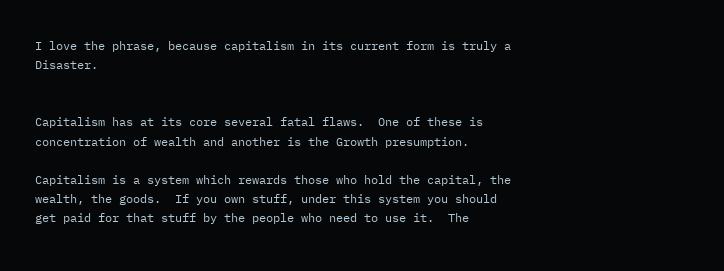I love the phrase, because capitalism in its current form is truly a Disaster.


Capitalism has at its core several fatal flaws.  One of these is concentration of wealth and another is the Growth presumption.

Capitalism is a system which rewards those who hold the capital, the wealth, the goods.  If you own stuff, under this system you should get paid for that stuff by the people who need to use it.  The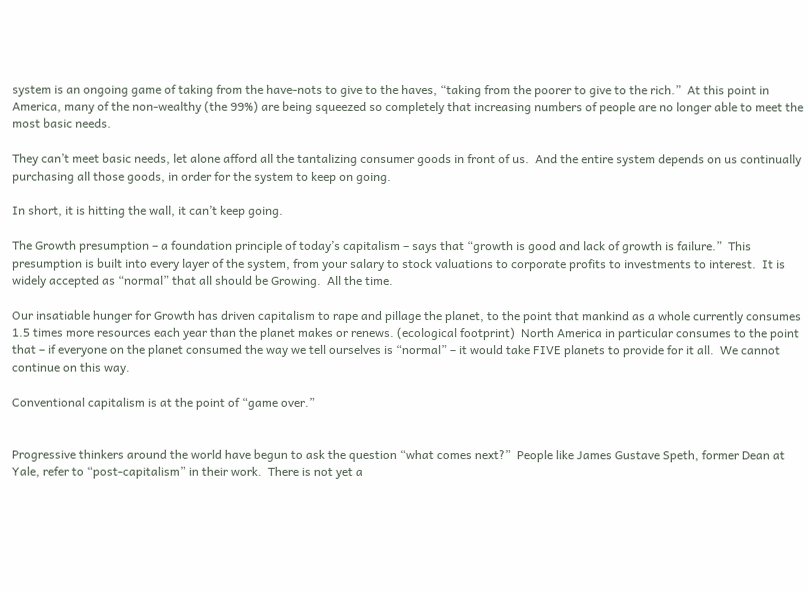system is an ongoing game of taking from the have-nots to give to the haves, “taking from the poorer to give to the rich.”  At this point in America, many of the non-wealthy (the 99%) are being squeezed so completely that increasing numbers of people are no longer able to meet the most basic needs.

They can’t meet basic needs, let alone afford all the tantalizing consumer goods in front of us.  And the entire system depends on us continually purchasing all those goods, in order for the system to keep on going.

In short, it is hitting the wall, it can’t keep going.

The Growth presumption – a foundation principle of today’s capitalism – says that “growth is good and lack of growth is failure.”  This presumption is built into every layer of the system, from your salary to stock valuations to corporate profits to investments to interest.  It is widely accepted as “normal” that all should be Growing.  All the time.

Our insatiable hunger for Growth has driven capitalism to rape and pillage the planet, to the point that mankind as a whole currently consumes 1.5 times more resources each year than the planet makes or renews. (ecological footprint)  North America in particular consumes to the point that – if everyone on the planet consumed the way we tell ourselves is “normal” – it would take FIVE planets to provide for it all.  We cannot continue on this way.

Conventional capitalism is at the point of “game over.”


Progressive thinkers around the world have begun to ask the question “what comes next?”  People like James Gustave Speth, former Dean at Yale, refer to “post-capitalism” in their work.  There is not yet a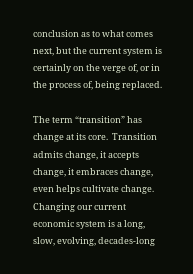conclusion as to what comes next, but the current system is certainly on the verge of, or in the process of, being replaced.

The term “transition” has change at its core.  Transition admits change, it accepts change, it embraces change, even helps cultivate change.  Changing our current economic system is a long, slow, evolving, decades-long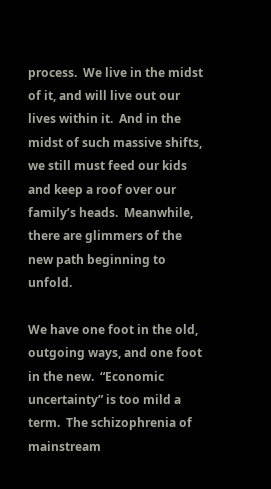process.  We live in the midst of it, and will live out our lives within it.  And in the midst of such massive shifts, we still must feed our kids and keep a roof over our family’s heads.  Meanwhile, there are glimmers of the new path beginning to unfold.

We have one foot in the old, outgoing ways, and one foot in the new.  “Economic uncertainty” is too mild a term.  The schizophrenia of mainstream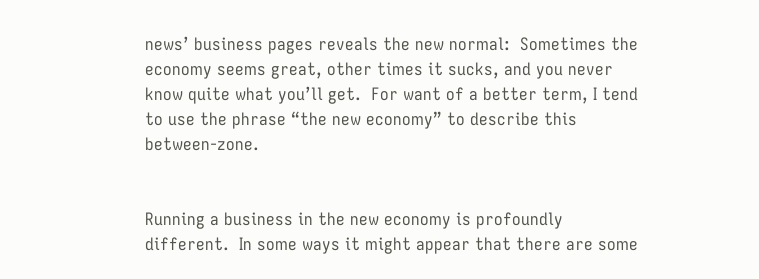news’ business pages reveals the new normal:  Sometimes the economy seems great, other times it sucks, and you never know quite what you’ll get.  For want of a better term, I tend to use the phrase “the new economy” to describe this between-zone.


Running a business in the new economy is profoundly different.  In some ways it might appear that there are some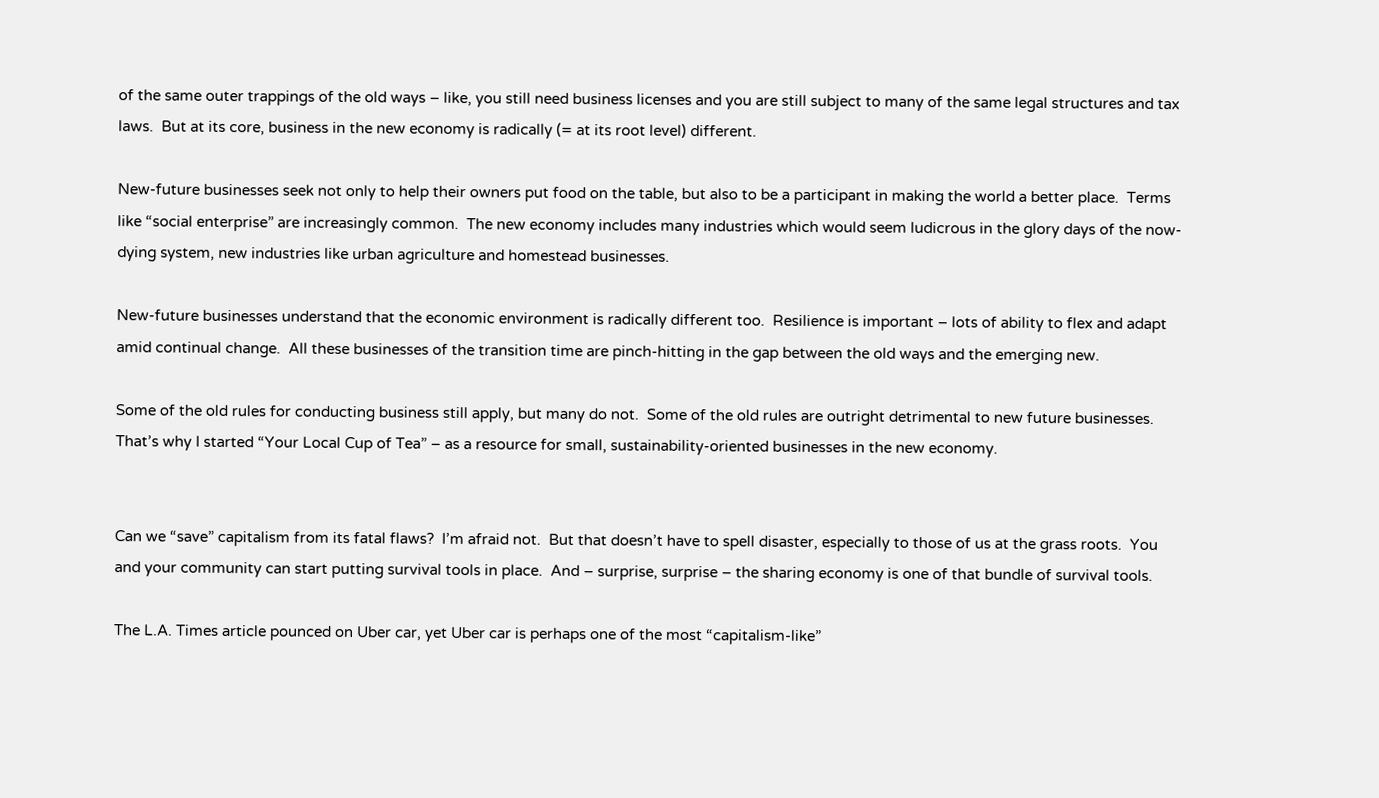of the same outer trappings of the old ways – like, you still need business licenses and you are still subject to many of the same legal structures and tax laws.  But at its core, business in the new economy is radically (= at its root level) different.

New-future businesses seek not only to help their owners put food on the table, but also to be a participant in making the world a better place.  Terms like “social enterprise” are increasingly common.  The new economy includes many industries which would seem ludicrous in the glory days of the now-dying system, new industries like urban agriculture and homestead businesses.

New-future businesses understand that the economic environment is radically different too.  Resilience is important – lots of ability to flex and adapt amid continual change.  All these businesses of the transition time are pinch-hitting in the gap between the old ways and the emerging new.

Some of the old rules for conducting business still apply, but many do not.  Some of the old rules are outright detrimental to new future businesses.  That’s why I started “Your Local Cup of Tea” – as a resource for small, sustainability-oriented businesses in the new economy.


Can we “save” capitalism from its fatal flaws?  I’m afraid not.  But that doesn’t have to spell disaster, especially to those of us at the grass roots.  You and your community can start putting survival tools in place.  And – surprise, surprise – the sharing economy is one of that bundle of survival tools.

The L.A. Times article pounced on Uber car, yet Uber car is perhaps one of the most “capitalism-like”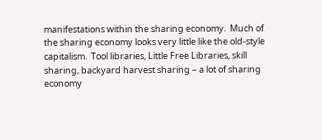manifestations within the sharing economy.  Much of the sharing economy looks very little like the old-style capitalism.  Tool libraries, Little Free Libraries, skill sharing, backyard harvest sharing – a lot of sharing economy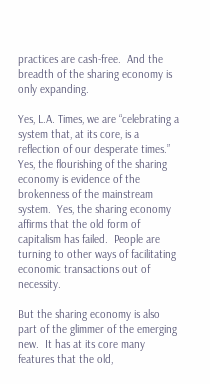practices are cash-free.  And the breadth of the sharing economy is only expanding.

Yes, L.A. Times, we are “celebrating a system that, at its core, is a reflection of our desperate times.”  Yes, the flourishing of the sharing economy is evidence of the brokenness of the mainstream system.  Yes, the sharing economy affirms that the old form of capitalism has failed.  People are turning to other ways of facilitating economic transactions out of necessity.

But the sharing economy is also part of the glimmer of the emerging new.  It has at its core many features that the old,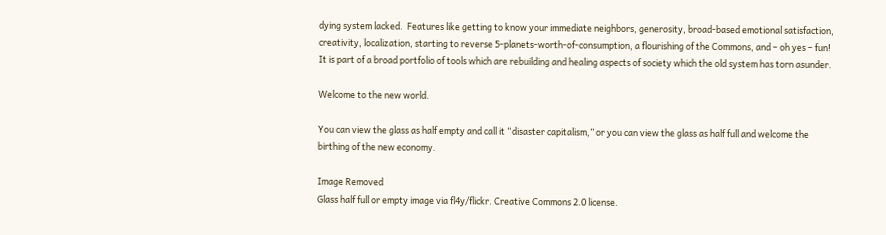dying system lacked.  Features like getting to know your immediate neighbors, generosity, broad-based emotional satisfaction, creativity, localization, starting to reverse 5-planets-worth-of-consumption, a flourishing of the Commons, and – oh yes – fun!  It is part of a broad portfolio of tools which are rebuilding and healing aspects of society which the old system has torn asunder.

Welcome to the new world.

You can view the glass as half empty and call it “disaster capitalism,” or you can view the glass as half full and welcome the birthing of the new economy.

Image Removed
Glass half full or empty image via fl4y/flickr. Creative Commons 2.0 license.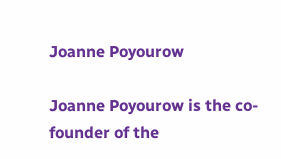Joanne Poyourow

Joanne Poyourow is the co-founder of the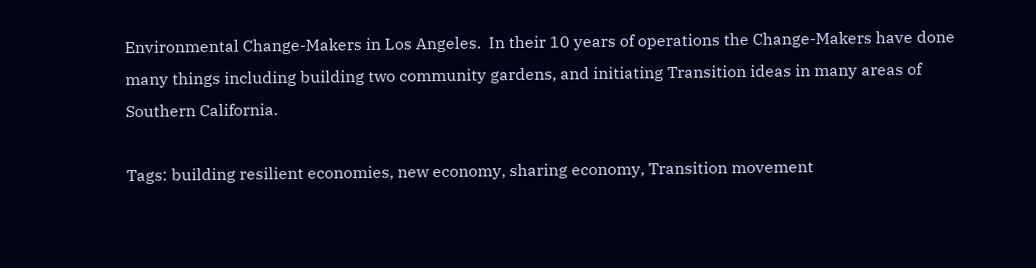Environmental Change-Makers in Los Angeles.  In their 10 years of operations the Change-Makers have done many things including building two community gardens, and initiating Transition ideas in many areas of Southern California.

Tags: building resilient economies, new economy, sharing economy, Transition movement